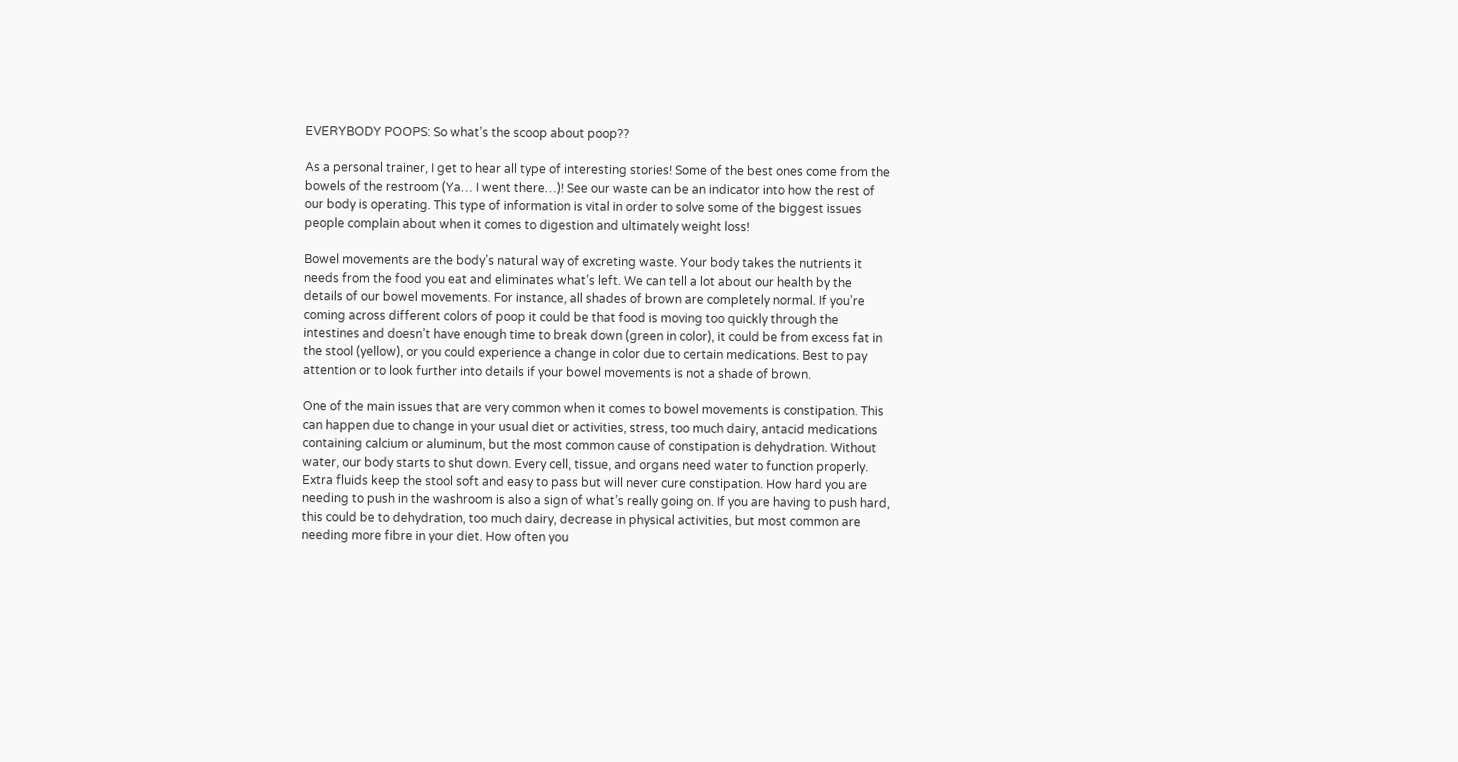EVERYBODY POOPS: So what’s the scoop about poop??

As a personal trainer, I get to hear all type of interesting stories! Some of the best ones come from the bowels of the restroom (Ya… I went there…)! See our waste can be an indicator into how the rest of our body is operating. This type of information is vital in order to solve some of the biggest issues people complain about when it comes to digestion and ultimately weight loss!

Bowel movements are the body’s natural way of excreting waste. Your body takes the nutrients it needs from the food you eat and eliminates what’s left. We can tell a lot about our health by the details of our bowel movements. For instance, all shades of brown are completely normal. If you’re coming across different colors of poop it could be that food is moving too quickly through the intestines and doesn’t have enough time to break down (green in color), it could be from excess fat in the stool (yellow), or you could experience a change in color due to certain medications. Best to pay attention or to look further into details if your bowel movements is not a shade of brown.

One of the main issues that are very common when it comes to bowel movements is constipation. This can happen due to change in your usual diet or activities, stress, too much dairy, antacid medications containing calcium or aluminum, but the most common cause of constipation is dehydration. Without water, our body starts to shut down. Every cell, tissue, and organs need water to function properly. Extra fluids keep the stool soft and easy to pass but will never cure constipation. How hard you are needing to push in the washroom is also a sign of what’s really going on. If you are having to push hard, this could be to dehydration, too much dairy, decrease in physical activities, but most common are needing more fibre in your diet. How often you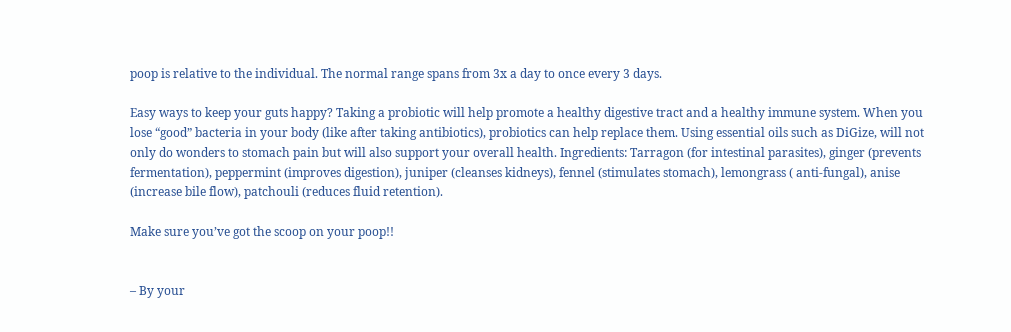poop is relative to the individual. The normal range spans from 3x a day to once every 3 days.

Easy ways to keep your guts happy? Taking a probiotic will help promote a healthy digestive tract and a healthy immune system. When you lose “good” bacteria in your body (like after taking antibiotics), probiotics can help replace them. Using essential oils such as DiGize, will not only do wonders to stomach pain but will also support your overall health. Ingredients: Tarragon (for intestinal parasites), ginger (prevents fermentation), peppermint (improves digestion), juniper (cleanses kidneys), fennel (stimulates stomach), lemongrass ( anti-fungal), anise (increase bile flow), patchouli (reduces fluid retention).

Make sure you’ve got the scoop on your poop!!


– By your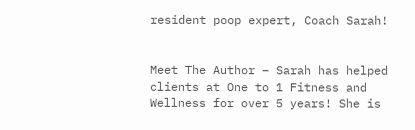resident poop expert, Coach Sarah!


Meet The Author – Sarah has helped clients at One to 1 Fitness and Wellness for over 5 years! She is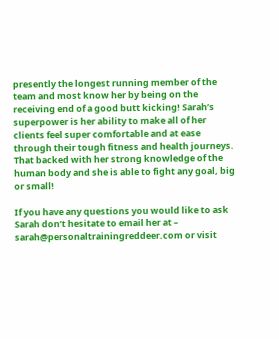presently the longest running member of the team and most know her by being on the receiving end of a good butt kicking! Sarah’s superpower is her ability to make all of her clients feel super comfortable and at ease through their tough fitness and health journeys. That backed with her strong knowledge of the human body and she is able to fight any goal, big or small!

If you have any questions you would like to ask Sarah don’t hesitate to email her at – sarah@personaltrainingreddeer.com or visit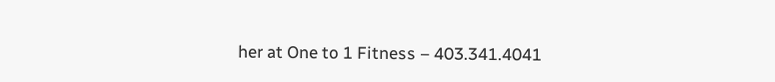her at One to 1 Fitness – 403.341.4041